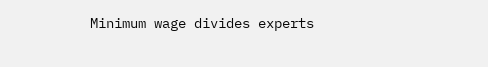Minimum wage divides experts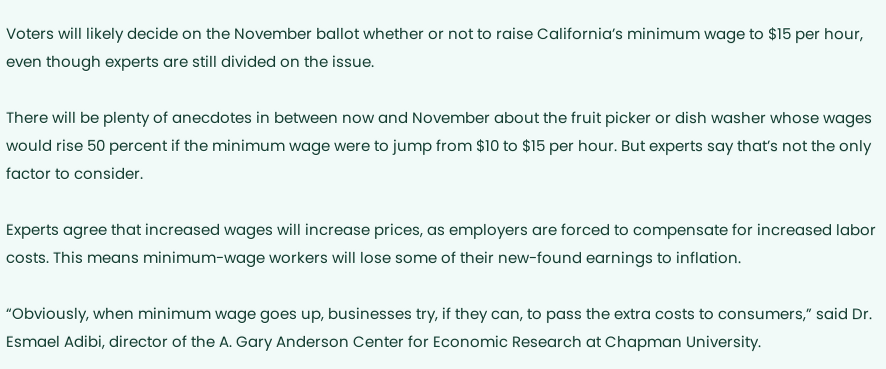Voters will likely decide on the November ballot whether or not to raise California’s minimum wage to $15 per hour, even though experts are still divided on the issue.

There will be plenty of anecdotes in between now and November about the fruit picker or dish washer whose wages would rise 50 percent if the minimum wage were to jump from $10 to $15 per hour. But experts say that’s not the only factor to consider.

Experts agree that increased wages will increase prices, as employers are forced to compensate for increased labor costs. This means minimum-wage workers will lose some of their new-found earnings to inflation.

“Obviously, when minimum wage goes up, businesses try, if they can, to pass the extra costs to consumers,” said Dr. Esmael Adibi, director of the A. Gary Anderson Center for Economic Research at Chapman University.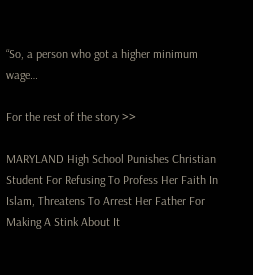“So, a person who got a higher minimum wage…

For the rest of the story >>

MARYLAND High School Punishes Christian Student For Refusing To Profess Her Faith In Islam, Threatens To Arrest Her Father For Making A Stink About It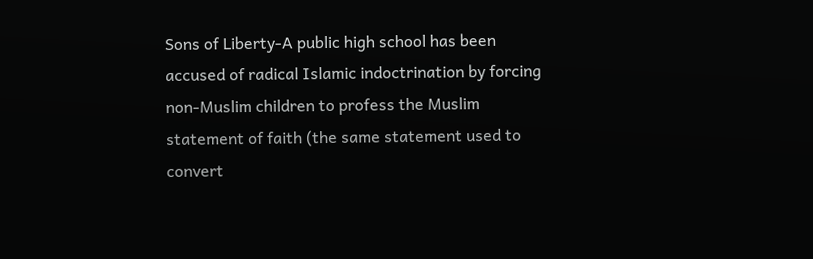Sons of Liberty-A public high school has been accused of radical Islamic indoctrination by forcing non-Muslim children to profess the Muslim statement of faith (the same statement used to convert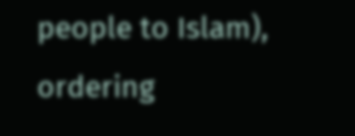people to Islam), ordering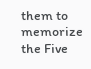them to memorize the Five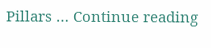Pillars … Continue reading